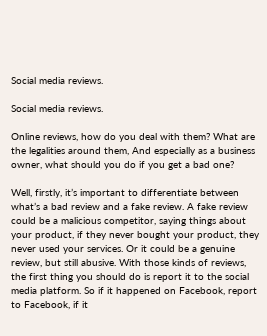Social media reviews.

Social media reviews.

Online reviews, how do you deal with them? What are the legalities around them, And especially as a business owner, what should you do if you get a bad one?

Well, firstly, it’s important to differentiate between what’s a bad review and a fake review. A fake review could be a malicious competitor, saying things about your product, if they never bought your product, they never used your services. Or it could be a genuine review, but still abusive. With those kinds of reviews, the first thing you should do is report it to the social media platform. So if it happened on Facebook, report to Facebook, if it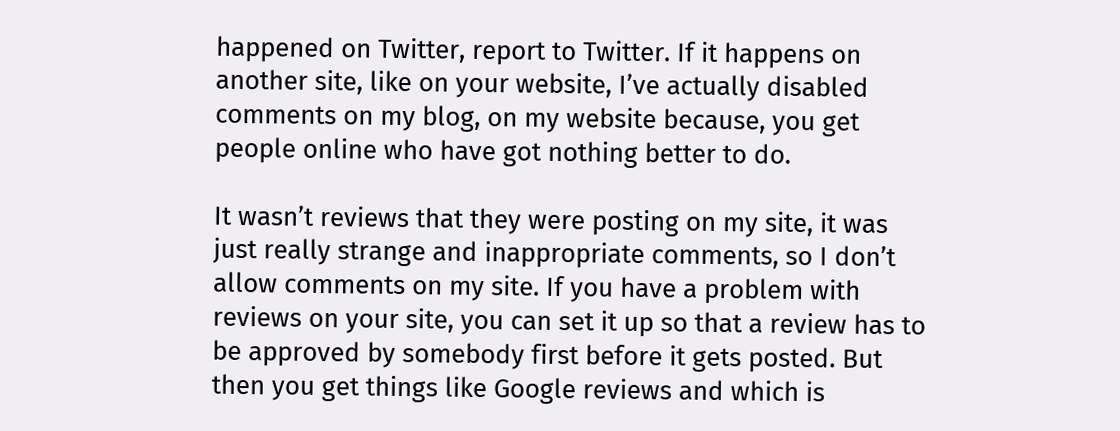happened on Twitter, report to Twitter. If it happens on another site, like on your website, I’ve actually disabled comments on my blog, on my website because, you get people online who have got nothing better to do.

It wasn’t reviews that they were posting on my site, it was just really strange and inappropriate comments, so I don’t allow comments on my site. If you have a problem with reviews on your site, you can set it up so that a review has to be approved by somebody first before it gets posted. But then you get things like Google reviews and which is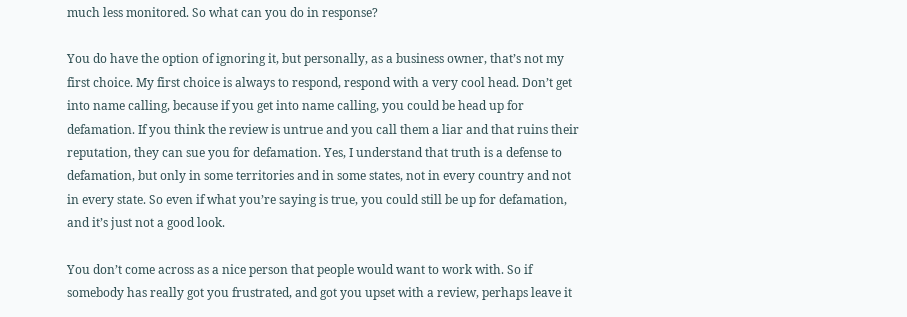much less monitored. So what can you do in response?

You do have the option of ignoring it, but personally, as a business owner, that’s not my first choice. My first choice is always to respond, respond with a very cool head. Don’t get into name calling, because if you get into name calling, you could be head up for defamation. If you think the review is untrue and you call them a liar and that ruins their reputation, they can sue you for defamation. Yes, I understand that truth is a defense to defamation, but only in some territories and in some states, not in every country and not in every state. So even if what you’re saying is true, you could still be up for defamation, and it’s just not a good look.

You don’t come across as a nice person that people would want to work with. So if somebody has really got you frustrated, and got you upset with a review, perhaps leave it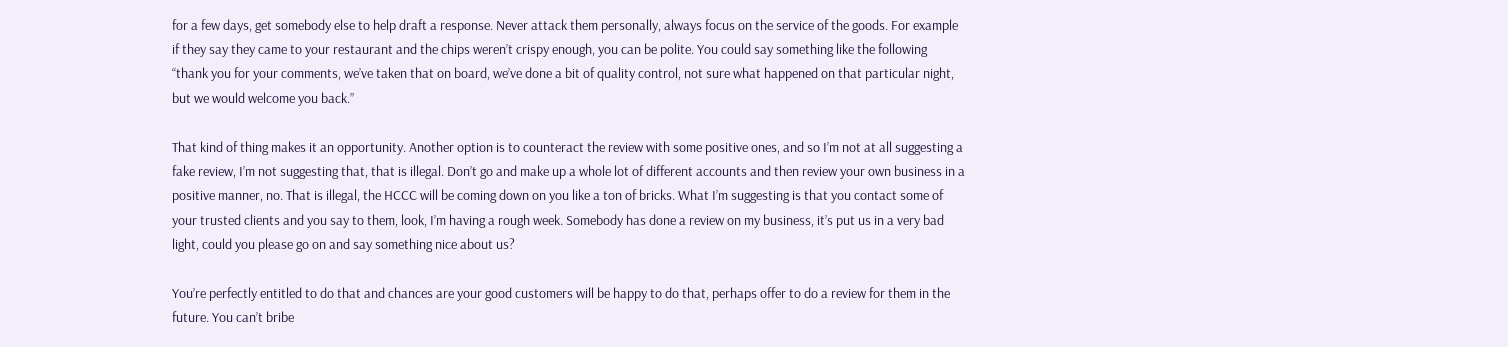for a few days, get somebody else to help draft a response. Never attack them personally, always focus on the service of the goods. For example if they say they came to your restaurant and the chips weren’t crispy enough, you can be polite. You could say something like the following “thank you for your comments, we’ve taken that on board, we’ve done a bit of quality control, not sure what happened on that particular night, but we would welcome you back.”

That kind of thing makes it an opportunity. Another option is to counteract the review with some positive ones, and so I’m not at all suggesting a fake review, I’m not suggesting that, that is illegal. Don’t go and make up a whole lot of different accounts and then review your own business in a positive manner, no. That is illegal, the HCCC will be coming down on you like a ton of bricks. What I’m suggesting is that you contact some of your trusted clients and you say to them, look, I’m having a rough week. Somebody has done a review on my business, it’s put us in a very bad light, could you please go on and say something nice about us?

You’re perfectly entitled to do that and chances are your good customers will be happy to do that, perhaps offer to do a review for them in the future. You can’t bribe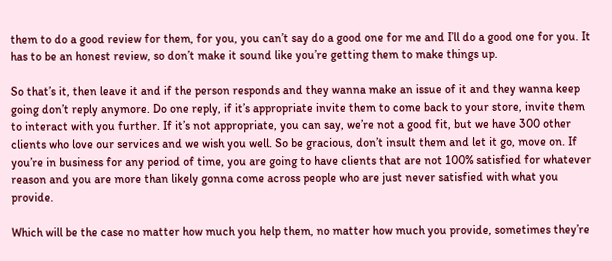them to do a good review for them, for you, you can’t say do a good one for me and I’ll do a good one for you. It has to be an honest review, so don’t make it sound like you’re getting them to make things up.

So that’s it, then leave it and if the person responds and they wanna make an issue of it and they wanna keep going don’t reply anymore. Do one reply, if it’s appropriate invite them to come back to your store, invite them to interact with you further. If it’s not appropriate, you can say, we’re not a good fit, but we have 300 other clients who love our services and we wish you well. So be gracious, don’t insult them and let it go, move on. If you’re in business for any period of time, you are going to have clients that are not 100% satisfied for whatever reason and you are more than likely gonna come across people who are just never satisfied with what you provide.

Which will be the case no matter how much you help them, no matter how much you provide, sometimes they’re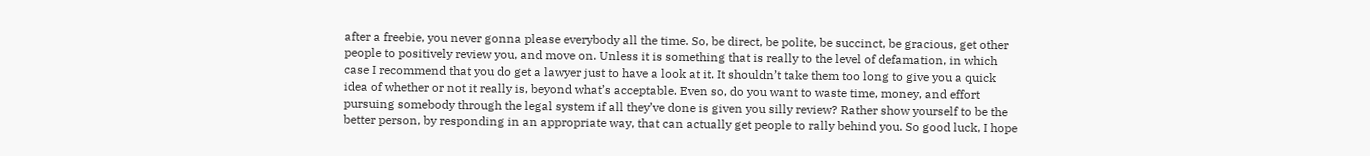after a freebie, you never gonna please everybody all the time. So, be direct, be polite, be succinct, be gracious, get other people to positively review you, and move on. Unless it is something that is really to the level of defamation, in which case I recommend that you do get a lawyer just to have a look at it. It shouldn’t take them too long to give you a quick idea of whether or not it really is, beyond what’s acceptable. Even so, do you want to waste time, money, and effort pursuing somebody through the legal system if all they’ve done is given you silly review? Rather show yourself to be the better person, by responding in an appropriate way, that can actually get people to rally behind you. So good luck, I hope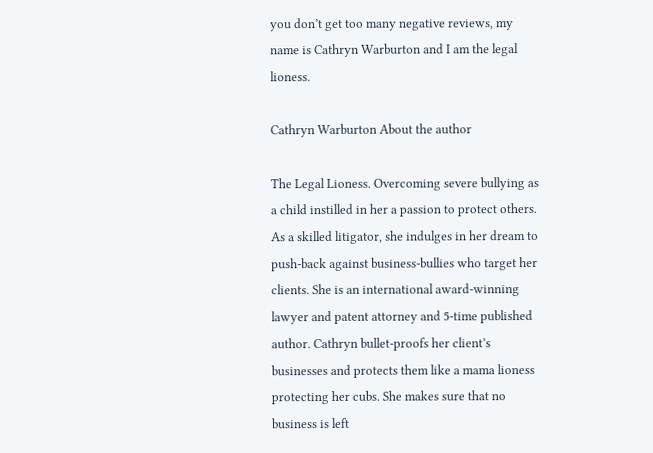you don’t get too many negative reviews, my name is Cathryn Warburton and I am the legal lioness.

Cathryn Warburton About the author

The Legal Lioness. Overcoming severe bullying as a child instilled in her a passion to protect others. As a skilled litigator, she indulges in her dream to push-back against business-bullies who target her clients. She is an international award-winning lawyer and patent attorney and 5-time published author. Cathryn bullet-proofs her client’s businesses and protects them like a mama lioness protecting her cubs. She makes sure that no business is left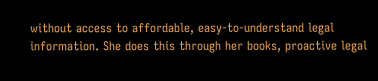without access to affordable, easy-to-understand legal information. She does this through her books, proactive legal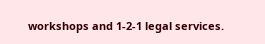workshops and 1-2-1 legal services.